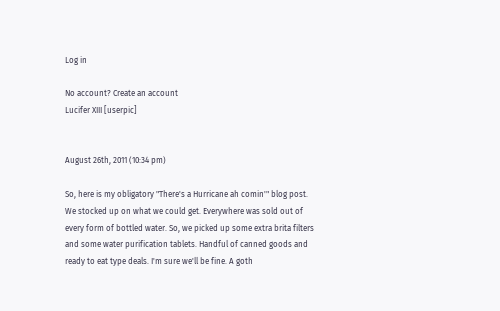Log in

No account? Create an account
Lucifer XIII [userpic]


August 26th, 2011 (10:34 pm)

So, here is my obligatory "There's a Hurricane ah comin'" blog post.
We stocked up on what we could get. Everywhere was sold out of every form of bottled water. So, we picked up some extra brita filters and some water purification tablets. Handful of canned goods and ready to eat type deals. I'm sure we'll be fine. A goth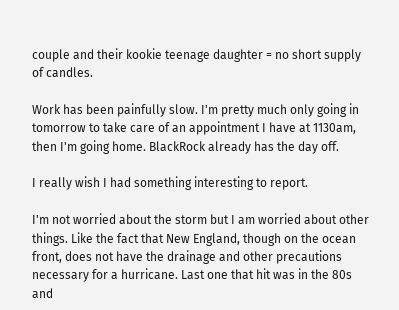couple and their kookie teenage daughter = no short supply of candles.

Work has been painfully slow. I'm pretty much only going in tomorrow to take care of an appointment I have at 1130am, then I'm going home. BlackRock already has the day off.

I really wish I had something interesting to report.

I'm not worried about the storm but I am worried about other things. Like the fact that New England, though on the ocean front, does not have the drainage and other precautions necessary for a hurricane. Last one that hit was in the 80s and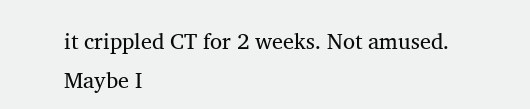it crippled CT for 2 weeks. Not amused. Maybe I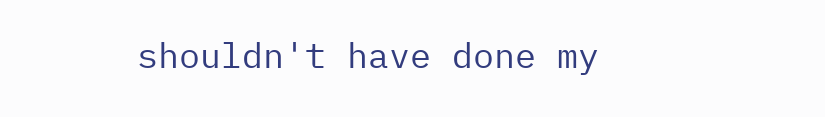shouldn't have done my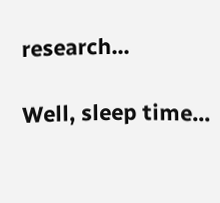research...

Well, sleep time...